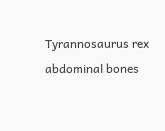Tyrannosaurus rex abdominal bones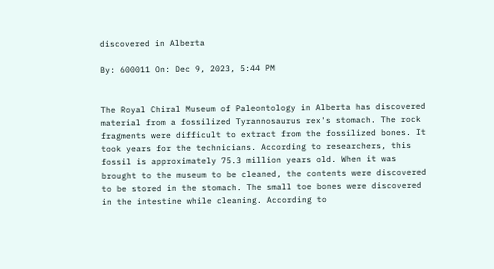discovered in Alberta

By: 600011 On: Dec 9, 2023, 5:44 PM


The Royal Chiral Museum of Paleontology in Alberta has discovered material from a fossilized Tyrannosaurus rex's stomach. The rock fragments were difficult to extract from the fossilized bones. It took years for the technicians. According to researchers, this fossil is approximately 75.3 million years old. When it was brought to the museum to be cleaned, the contents were discovered to be stored in the stomach. The small toe bones were discovered in the intestine while cleaning. According to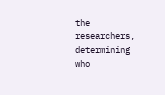the researchers, determining who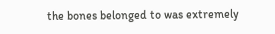the bones belonged to was extremely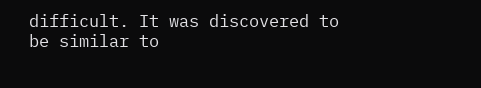difficult. It was discovered to be similar to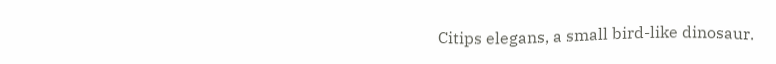Citips elegans, a small bird-like dinosaur.